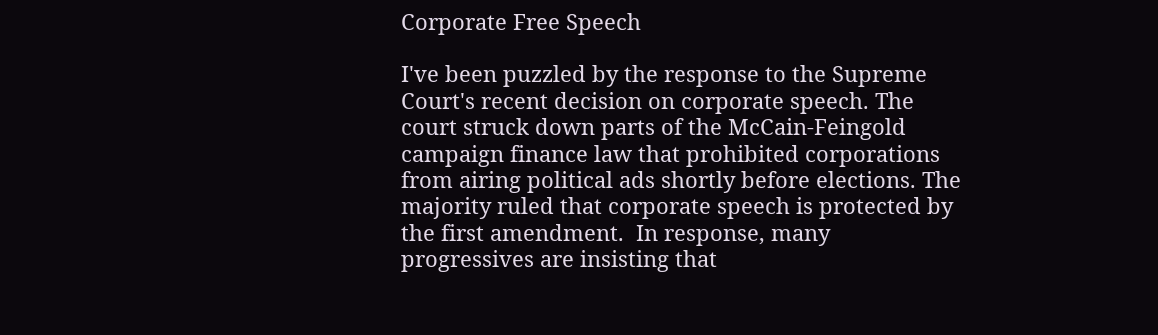Corporate Free Speech

I've been puzzled by the response to the Supreme Court's recent decision on corporate speech. The court struck down parts of the McCain-Feingold campaign finance law that prohibited corporations from airing political ads shortly before elections. The majority ruled that corporate speech is protected by the first amendment.  In response, many progressives are insisting that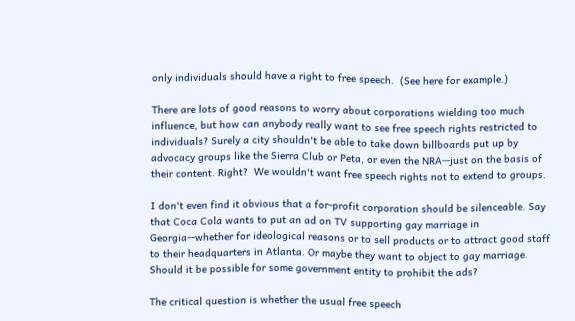only individuals should have a right to free speech.  (See here for example.)

There are lots of good reasons to worry about corporations wielding too much influence, but how can anybody really want to see free speech rights restricted to individuals? Surely a city shouldn't be able to take down billboards put up by advocacy groups like the Sierra Club or Peta, or even the NRA--just on the basis of their content. Right?  We wouldn't want free speech rights not to extend to groups.

I don't even find it obvious that a for-profit corporation should be silenceable. Say that Coca Cola wants to put an ad on TV supporting gay marriage in Georgia--whether for ideological reasons or to sell products or to attract good staff to their headquarters in Atlanta. Or maybe they want to object to gay marriage. Should it be possible for some government entity to prohibit the ads?

The critical question is whether the usual free speech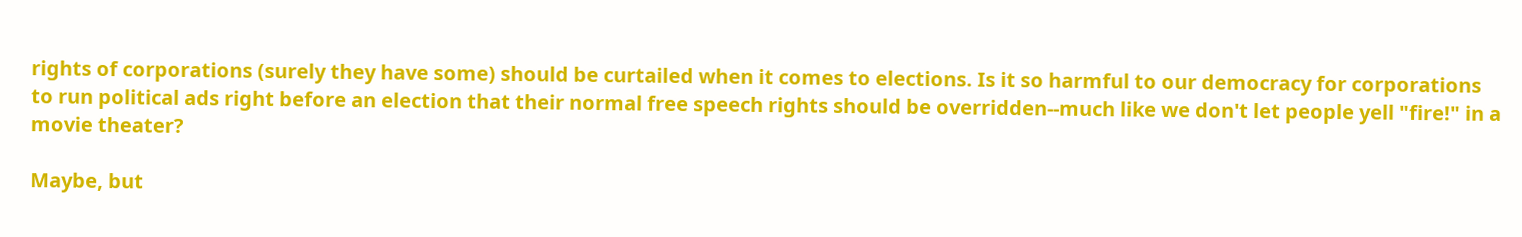rights of corporations (surely they have some) should be curtailed when it comes to elections. Is it so harmful to our democracy for corporations to run political ads right before an election that their normal free speech rights should be overridden--much like we don't let people yell "fire!" in a movie theater?

Maybe, but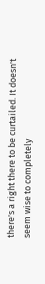there's a right there to be curtailed. It doesn't seem wise to completely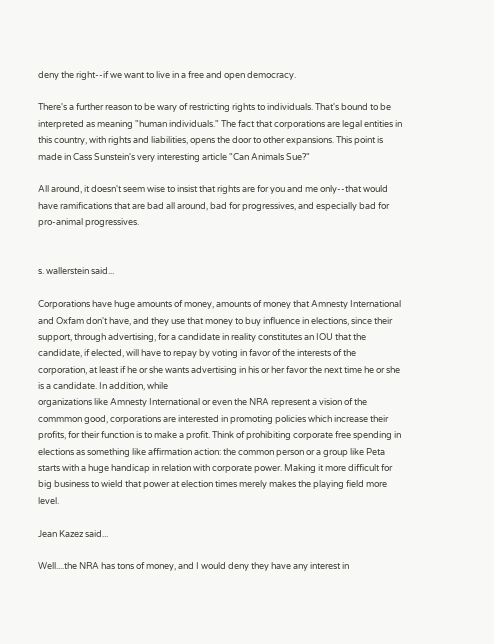deny the right--if we want to live in a free and open democracy.

There's a further reason to be wary of restricting rights to individuals. That's bound to be interpreted as meaning "human individuals." The fact that corporations are legal entities in this country, with rights and liabilities, opens the door to other expansions. This point is made in Cass Sunstein's very interesting article "Can Animals Sue?"

All around, it doesn't seem wise to insist that rights are for you and me only--that would have ramifications that are bad all around, bad for progressives, and especially bad for pro-animal progressives.


s. wallerstein said...

Corporations have huge amounts of money, amounts of money that Amnesty International and Oxfam don't have, and they use that money to buy influence in elections, since their support, through advertising, for a candidate in reality constitutes an IOU that the candidate, if elected, will have to repay by voting in favor of the interests of the corporation, at least if he or she wants advertising in his or her favor the next time he or she is a candidate. In addition, while
organizations like Amnesty International or even the NRA represent a vision of the commmon good, corporations are interested in promoting policies which increase their profits, for their function is to make a profit. Think of prohibiting corporate free spending in elections as something like affirmation action: the common person or a group like Peta starts with a huge handicap in relation with corporate power. Making it more difficult for big business to wield that power at election times merely makes the playing field more level.

Jean Kazez said...

Well....the NRA has tons of money, and I would deny they have any interest in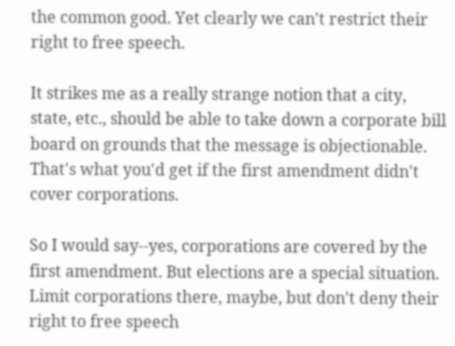the common good. Yet clearly we can't restrict their right to free speech.

It strikes me as a really strange notion that a city, state, etc., should be able to take down a corporate bill board on grounds that the message is objectionable. That's what you'd get if the first amendment didn't cover corporations.

So I would say--yes, corporations are covered by the first amendment. But elections are a special situation. Limit corporations there, maybe, but don't deny their right to free speech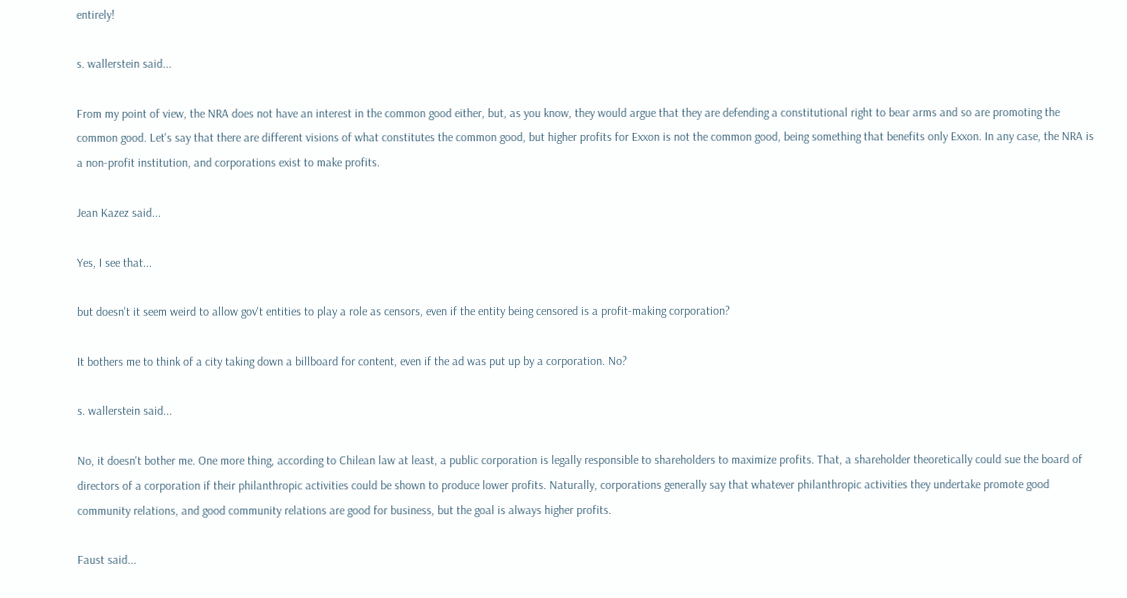entirely!

s. wallerstein said...

From my point of view, the NRA does not have an interest in the common good either, but, as you know, they would argue that they are defending a constitutional right to bear arms and so are promoting the common good. Let's say that there are different visions of what constitutes the common good, but higher profits for Exxon is not the common good, being something that benefits only Exxon. In any case, the NRA is a non-profit institution, and corporations exist to make profits.

Jean Kazez said...

Yes, I see that...

but doesn't it seem weird to allow gov't entities to play a role as censors, even if the entity being censored is a profit-making corporation?

It bothers me to think of a city taking down a billboard for content, even if the ad was put up by a corporation. No?

s. wallerstein said...

No, it doesn't bother me. One more thing, according to Chilean law at least, a public corporation is legally responsible to shareholders to maximize profits. That, a shareholder theoretically could sue the board of directors of a corporation if their philanthropic activities could be shown to produce lower profits. Naturally, corporations generally say that whatever philanthropic activities they undertake promote good community relations, and good community relations are good for business, but the goal is always higher profits.

Faust said...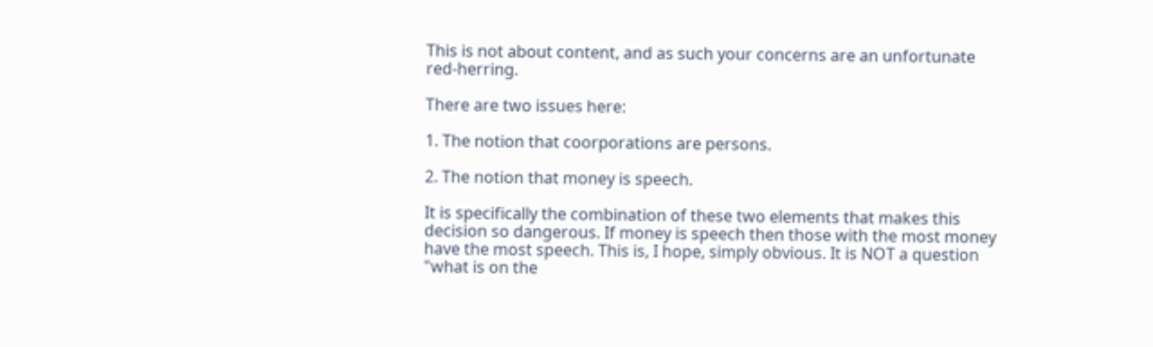This is not about content, and as such your concerns are an unfortunate red-herring.

There are two issues here:

1. The notion that coorporations are persons.

2. The notion that money is speech.

It is specifically the combination of these two elements that makes this decision so dangerous. If money is speech then those with the most money have the most speech. This is, I hope, simply obvious. It is NOT a question "what is on the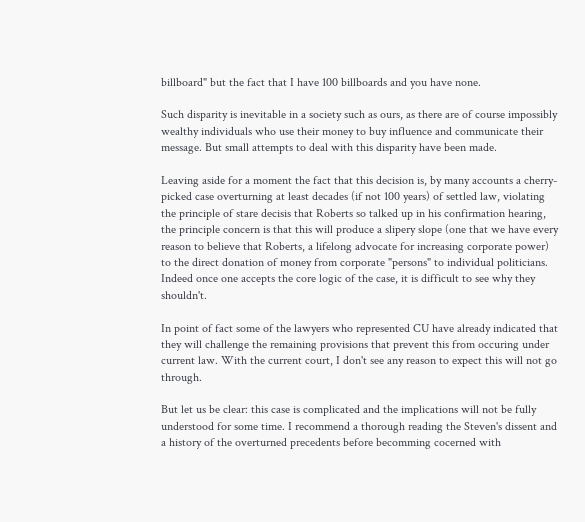billboard" but the fact that I have 100 billboards and you have none.

Such disparity is inevitable in a society such as ours, as there are of course impossibly wealthy individuals who use their money to buy influence and communicate their message. But small attempts to deal with this disparity have been made.

Leaving aside for a moment the fact that this decision is, by many accounts a cherry-picked case overturning at least decades (if not 100 years) of settled law, violating the principle of stare decisis that Roberts so talked up in his confirmation hearing, the principle concern is that this will produce a slipery slope (one that we have every reason to believe that Roberts, a lifelong advocate for increasing corporate power) to the direct donation of money from corporate "persons" to individual politicians. Indeed once one accepts the core logic of the case, it is difficult to see why they shouldn't.

In point of fact some of the lawyers who represented CU have already indicated that they will challenge the remaining provisions that prevent this from occuring under current law. With the current court, I don't see any reason to expect this will not go through.

But let us be clear: this case is complicated and the implications will not be fully understood for some time. I recommend a thorough reading the Steven's dissent and a history of the overturned precedents before becomming cocerned with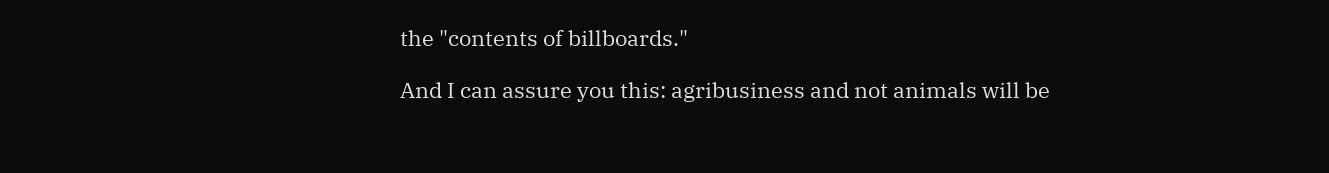the "contents of billboards."

And I can assure you this: agribusiness and not animals will be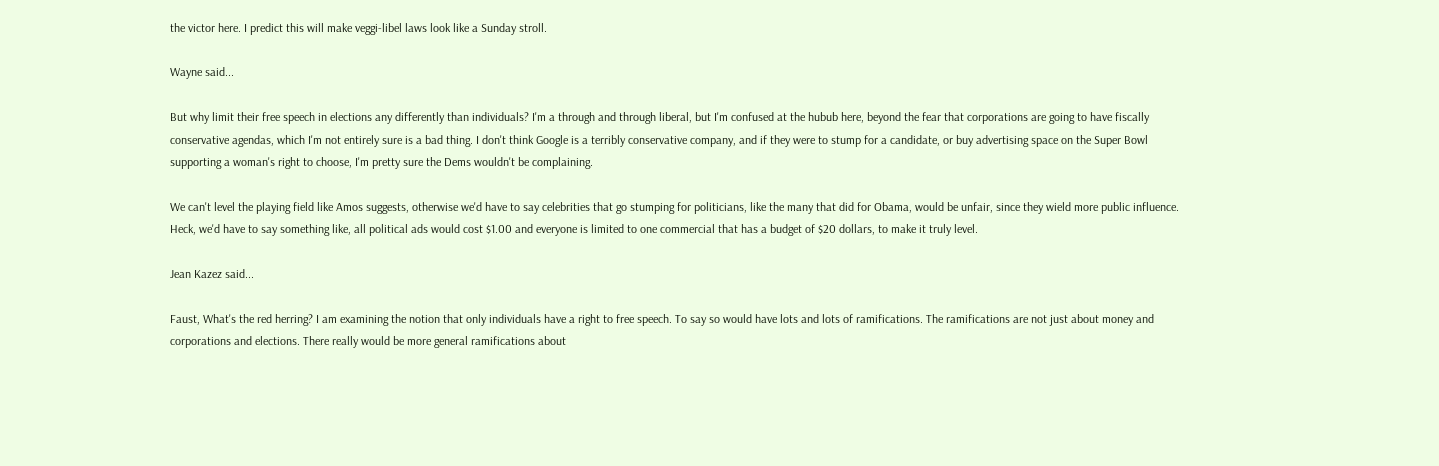the victor here. I predict this will make veggi-libel laws look like a Sunday stroll.

Wayne said...

But why limit their free speech in elections any differently than individuals? I'm a through and through liberal, but I'm confused at the hubub here, beyond the fear that corporations are going to have fiscally conservative agendas, which I'm not entirely sure is a bad thing. I don't think Google is a terribly conservative company, and if they were to stump for a candidate, or buy advertising space on the Super Bowl supporting a woman's right to choose, I'm pretty sure the Dems wouldn't be complaining.

We can't level the playing field like Amos suggests, otherwise we'd have to say celebrities that go stumping for politicians, like the many that did for Obama, would be unfair, since they wield more public influence. Heck, we'd have to say something like, all political ads would cost $1.00 and everyone is limited to one commercial that has a budget of $20 dollars, to make it truly level.

Jean Kazez said...

Faust, What's the red herring? I am examining the notion that only individuals have a right to free speech. To say so would have lots and lots of ramifications. The ramifications are not just about money and corporations and elections. There really would be more general ramifications about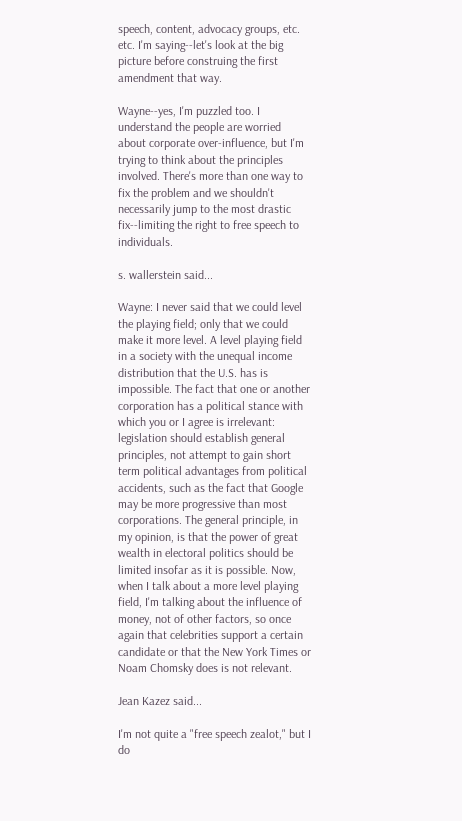speech, content, advocacy groups, etc. etc. I'm saying--let's look at the big picture before construing the first amendment that way.

Wayne--yes, I'm puzzled too. I understand the people are worried about corporate over-influence, but I'm trying to think about the principles involved. There's more than one way to fix the problem and we shouldn't necessarily jump to the most drastic fix--limiting the right to free speech to individuals.

s. wallerstein said...

Wayne: I never said that we could level the playing field; only that we could make it more level. A level playing field in a society with the unequal income distribution that the U.S. has is impossible. The fact that one or another corporation has a political stance with which you or I agree is irrelevant: legislation should establish general principles, not attempt to gain short term political advantages from political accidents, such as the fact that Google may be more progressive than most corporations. The general principle, in my opinion, is that the power of great wealth in electoral politics should be limited insofar as it is possible. Now, when I talk about a more level playing field, I'm talking about the influence of money, not of other factors, so once again that celebrities support a certain candidate or that the New York Times or Noam Chomsky does is not relevant.

Jean Kazez said...

I'm not quite a "free speech zealot," but I do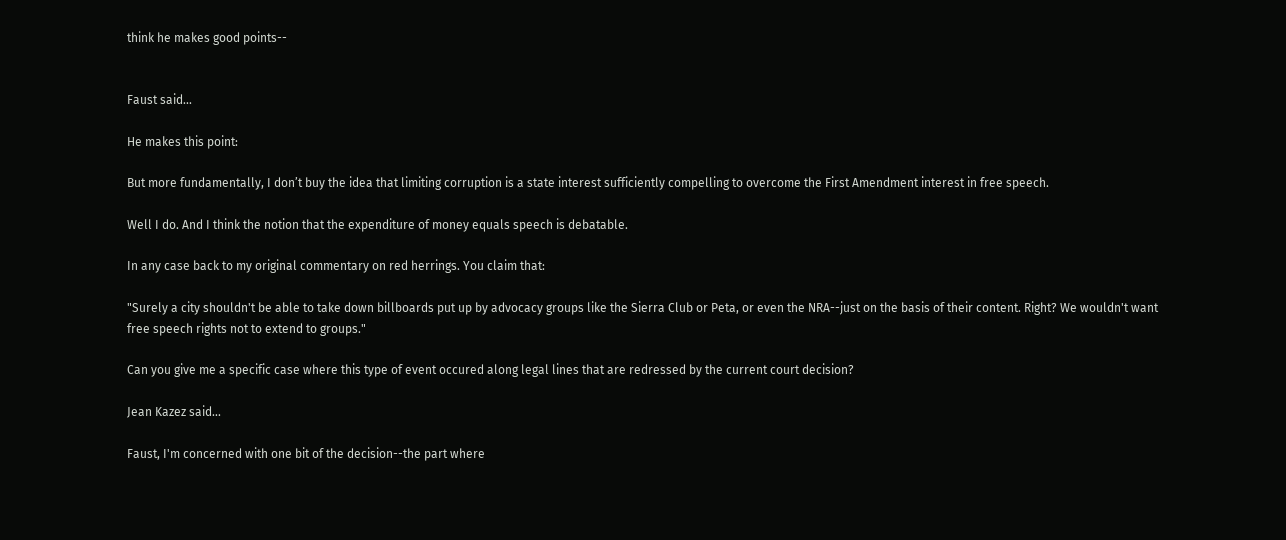think he makes good points--


Faust said...

He makes this point:

But more fundamentally, I don’t buy the idea that limiting corruption is a state interest sufficiently compelling to overcome the First Amendment interest in free speech.

Well I do. And I think the notion that the expenditure of money equals speech is debatable.

In any case back to my original commentary on red herrings. You claim that:

"Surely a city shouldn't be able to take down billboards put up by advocacy groups like the Sierra Club or Peta, or even the NRA--just on the basis of their content. Right? We wouldn't want free speech rights not to extend to groups."

Can you give me a specific case where this type of event occured along legal lines that are redressed by the current court decision?

Jean Kazez said...

Faust, I'm concerned with one bit of the decision--the part where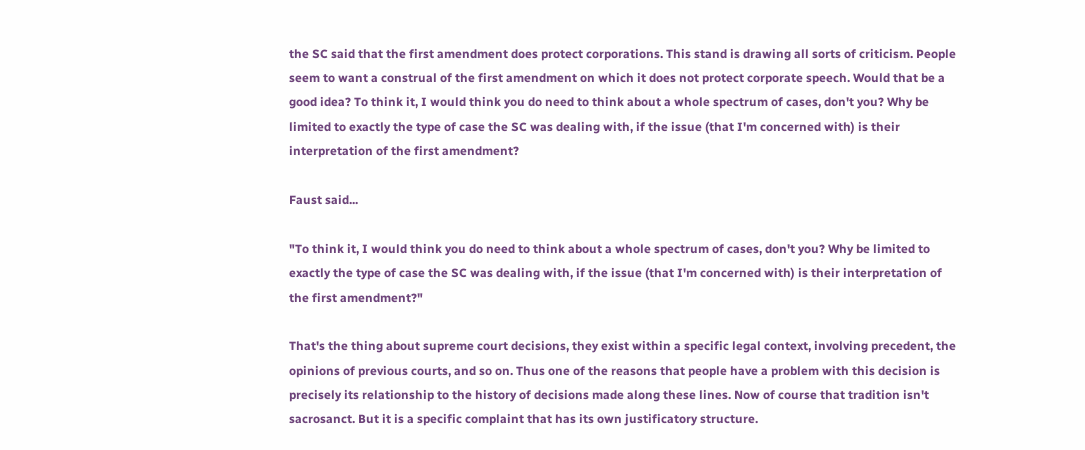the SC said that the first amendment does protect corporations. This stand is drawing all sorts of criticism. People seem to want a construal of the first amendment on which it does not protect corporate speech. Would that be a good idea? To think it, I would think you do need to think about a whole spectrum of cases, don't you? Why be limited to exactly the type of case the SC was dealing with, if the issue (that I'm concerned with) is their interpretation of the first amendment?

Faust said...

"To think it, I would think you do need to think about a whole spectrum of cases, don't you? Why be limited to exactly the type of case the SC was dealing with, if the issue (that I'm concerned with) is their interpretation of the first amendment?"

That's the thing about supreme court decisions, they exist within a specific legal context, involving precedent, the opinions of previous courts, and so on. Thus one of the reasons that people have a problem with this decision is precisely its relationship to the history of decisions made along these lines. Now of course that tradition isn't sacrosanct. But it is a specific complaint that has its own justificatory structure.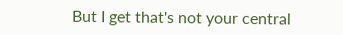But I get that's not your central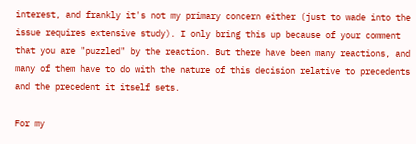interest, and frankly it's not my primary concern either (just to wade into the issue requires extensive study). I only bring this up because of your comment that you are "puzzled" by the reaction. But there have been many reactions, and many of them have to do with the nature of this decision relative to precedents and the precedent it itself sets.

For my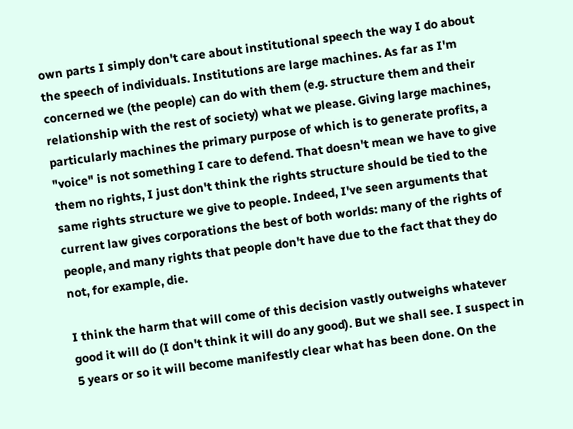own parts I simply don't care about institutional speech the way I do about the speech of individuals. Institutions are large machines. As far as I'm concerned we (the people) can do with them (e.g. structure them and their relationship with the rest of society) what we please. Giving large machines, particularly machines the primary purpose of which is to generate profits, a "voice" is not something I care to defend. That doesn't mean we have to give them no rights, I just don't think the rights structure should be tied to the same rights structure we give to people. Indeed, I've seen arguments that current law gives corporations the best of both worlds: many of the rights of people, and many rights that people don't have due to the fact that they do not, for example, die.

I think the harm that will come of this decision vastly outweighs whatever good it will do (I don't think it will do any good). But we shall see. I suspect in 5 years or so it will become manifestly clear what has been done. On the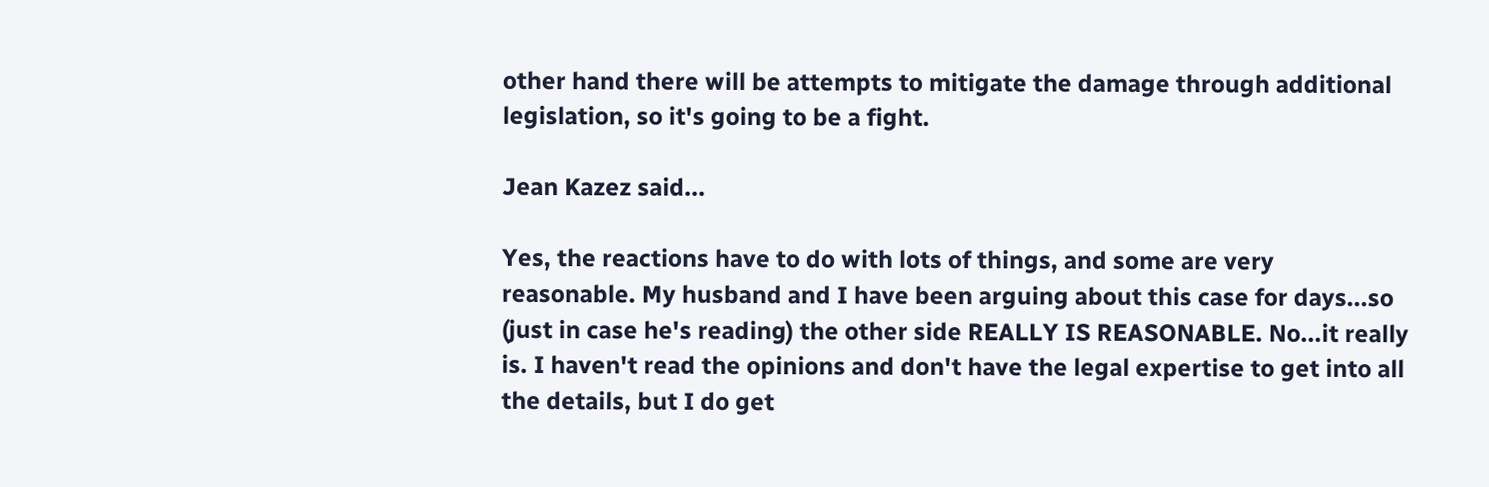other hand there will be attempts to mitigate the damage through additional legislation, so it's going to be a fight.

Jean Kazez said...

Yes, the reactions have to do with lots of things, and some are very reasonable. My husband and I have been arguing about this case for days...so (just in case he's reading) the other side REALLY IS REASONABLE. No...it really is. I haven't read the opinions and don't have the legal expertise to get into all the details, but I do get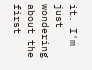it. I'm just wondering about the first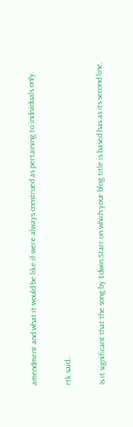amendment and what it would be like if were always construed as pertaining to individuals only.

rtk said...

Is it significant that the song by Edwin Starr on which your blog title is based has as its second line,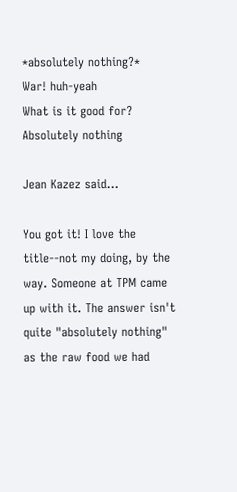*absolutely nothing?*
War! huh-yeah
What is it good for?
Absolutely nothing

Jean Kazez said...

You got it! I love the title--not my doing, by the way. Someone at TPM came up with it. The answer isn't quite "absolutely nothing" as the raw food we had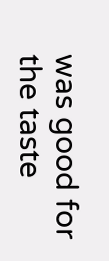was good for the taste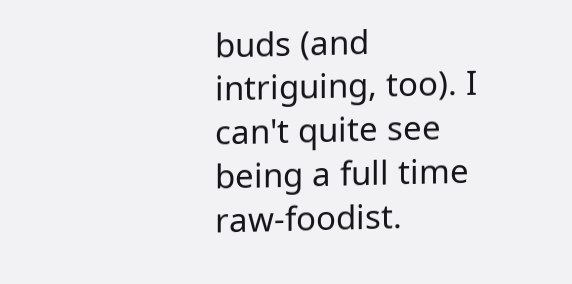buds (and intriguing, too). I can't quite see being a full time raw-foodist.